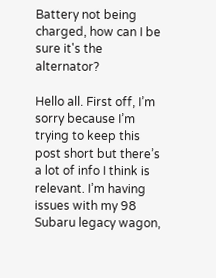Battery not being charged, how can I be sure it's the alternator?

Hello all. First off, I’m sorry because I’m trying to keep this post short but there’s a lot of info I think is relevant. I’m having issues with my 98 Subaru legacy wagon,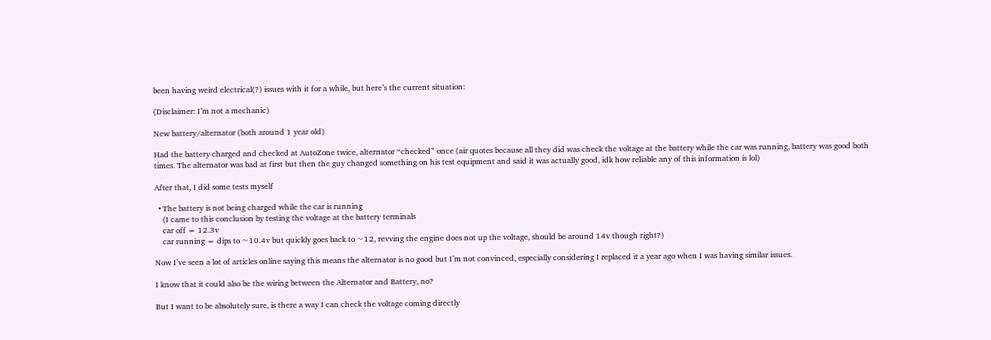been having weird electrical(?) issues with it for a while, but here’s the current situation:

(Disclaimer: I’m not a mechanic)

New battery/alternator (both around 1 year old)

Had the battery charged and checked at AutoZone twice, alternator “checked” once (air quotes because all they did was check the voltage at the battery while the car was running, battery was good both times. The alternator was bad at first but then the guy changed something on his test equipment and said it was actually good, idk how reliable any of this information is lol)

After that, I did some tests myself

  • The battery is not being charged while the car is running
    (I came to this conclusion by testing the voltage at the battery terminals
    car off = 12.3v
    car running = dips to ~10.4v but quickly goes back to ~12, revving the engine does not up the voltage, should be around 14v though right?)

Now I’ve seen a lot of articles online saying this means the alternator is no good but I’m not convinced, especially considering I replaced it a year ago when I was having similar issues.

I know that it could also be the wiring between the Alternator and Battery, no?

But I want to be absolutely sure, is there a way I can check the voltage coming directly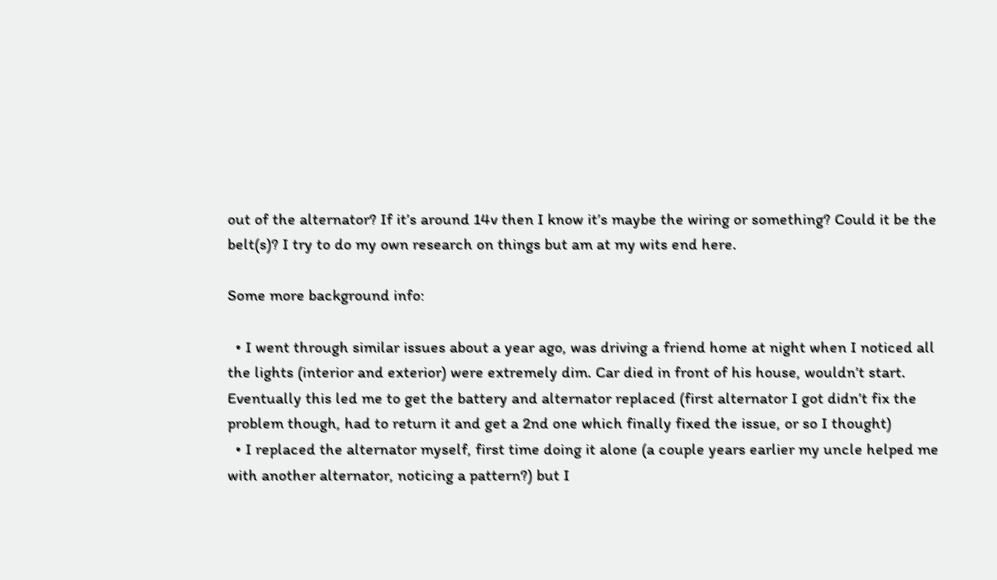out of the alternator? If it’s around 14v then I know it’s maybe the wiring or something? Could it be the belt(s)? I try to do my own research on things but am at my wits end here.

Some more background info:

  • I went through similar issues about a year ago, was driving a friend home at night when I noticed all the lights (interior and exterior) were extremely dim. Car died in front of his house, wouldn’t start. Eventually this led me to get the battery and alternator replaced (first alternator I got didn’t fix the problem though, had to return it and get a 2nd one which finally fixed the issue, or so I thought)
  • I replaced the alternator myself, first time doing it alone (a couple years earlier my uncle helped me with another alternator, noticing a pattern?) but I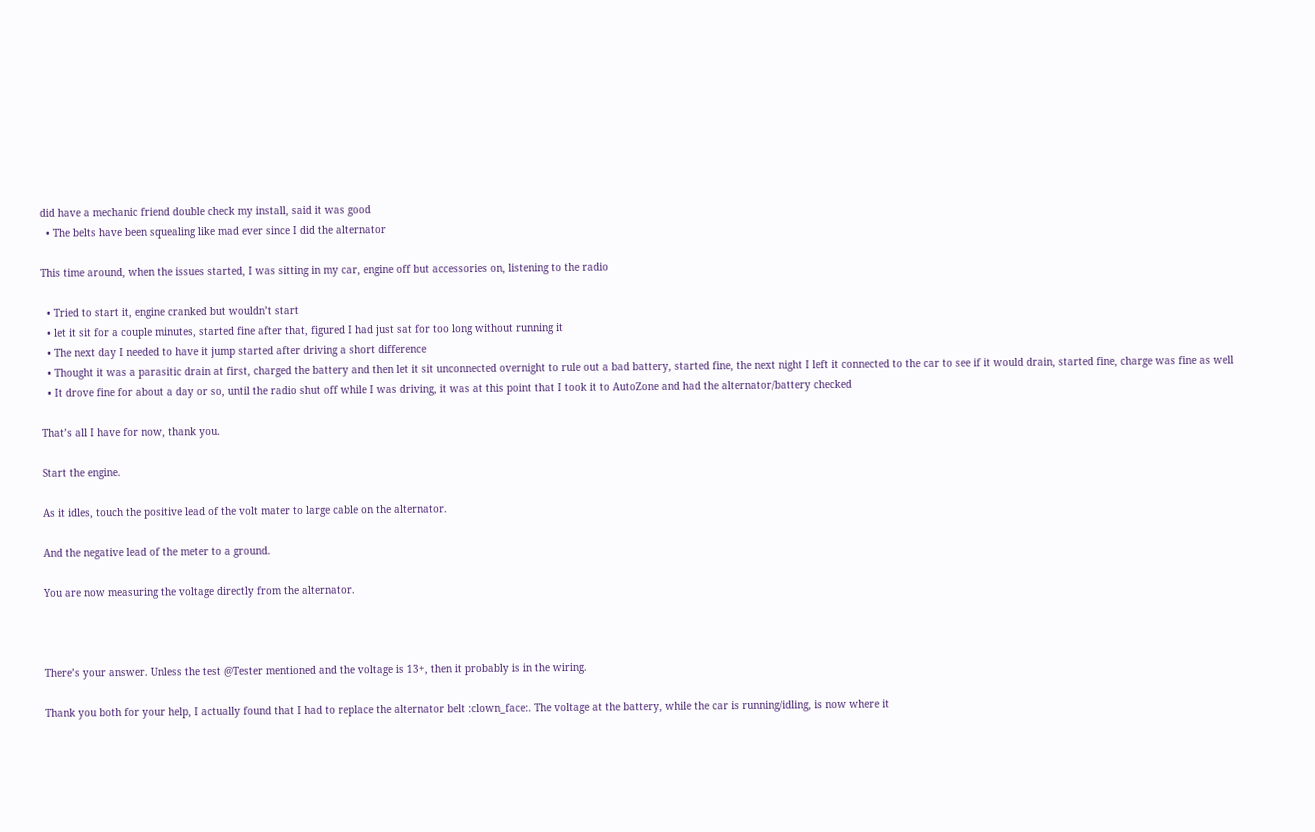did have a mechanic friend double check my install, said it was good
  • The belts have been squealing like mad ever since I did the alternator

This time around, when the issues started, I was sitting in my car, engine off but accessories on, listening to the radio

  • Tried to start it, engine cranked but wouldn’t start
  • let it sit for a couple minutes, started fine after that, figured I had just sat for too long without running it
  • The next day I needed to have it jump started after driving a short difference
  • Thought it was a parasitic drain at first, charged the battery and then let it sit unconnected overnight to rule out a bad battery, started fine, the next night I left it connected to the car to see if it would drain, started fine, charge was fine as well
  • It drove fine for about a day or so, until the radio shut off while I was driving, it was at this point that I took it to AutoZone and had the alternator/battery checked

That’s all I have for now, thank you.

Start the engine.

As it idles, touch the positive lead of the volt mater to large cable on the alternator.

And the negative lead of the meter to a ground.

You are now measuring the voltage directly from the alternator.



There’s your answer. Unless the test @Tester mentioned and the voltage is 13+, then it probably is in the wiring.

Thank you both for your help, I actually found that I had to replace the alternator belt :clown_face:. The voltage at the battery, while the car is running/idling, is now where it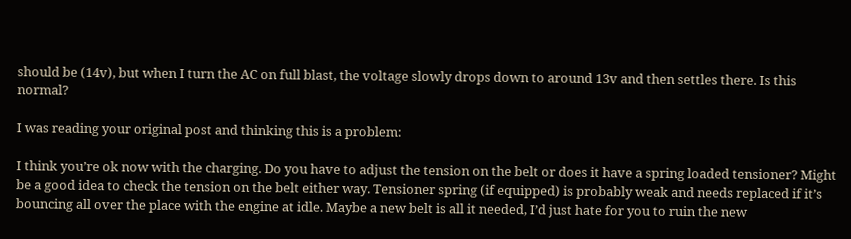should be (14v), but when I turn the AC on full blast, the voltage slowly drops down to around 13v and then settles there. Is this normal?

I was reading your original post and thinking this is a problem:

I think you’re ok now with the charging. Do you have to adjust the tension on the belt or does it have a spring loaded tensioner? Might be a good idea to check the tension on the belt either way. Tensioner spring (if equipped) is probably weak and needs replaced if it’s bouncing all over the place with the engine at idle. Maybe a new belt is all it needed, I’d just hate for you to ruin the new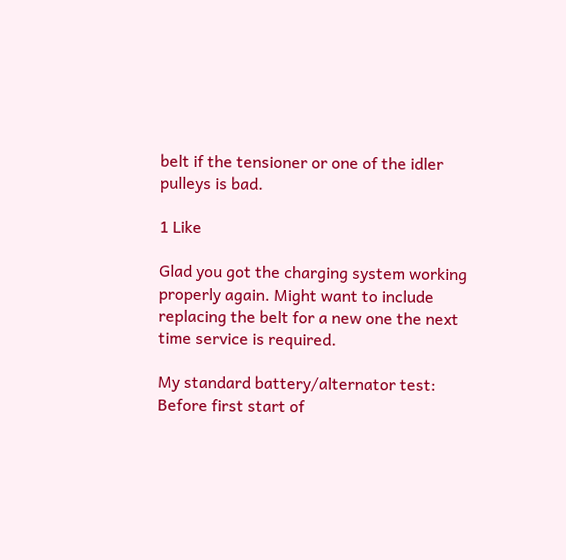belt if the tensioner or one of the idler pulleys is bad.

1 Like

Glad you got the charging system working properly again. Might want to include replacing the belt for a new one the next time service is required.

My standard battery/alternator test: Before first start of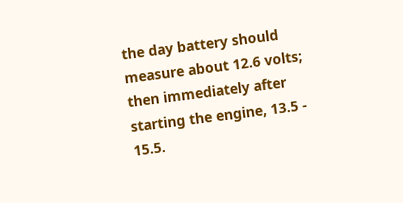the day battery should measure about 12.6 volts; then immediately after starting the engine, 13.5 - 15.5.